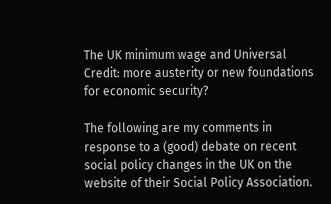The UK minimum wage and Universal Credit: more austerity or new foundations for economic security?

The following are my comments in response to a (good) debate on recent social policy changes in the UK on the website of their Social Policy Association.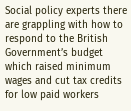Social policy experts there are grappling with how to respond to the British Government’s budget which raised minimum wages and cut tax credits for low paid workers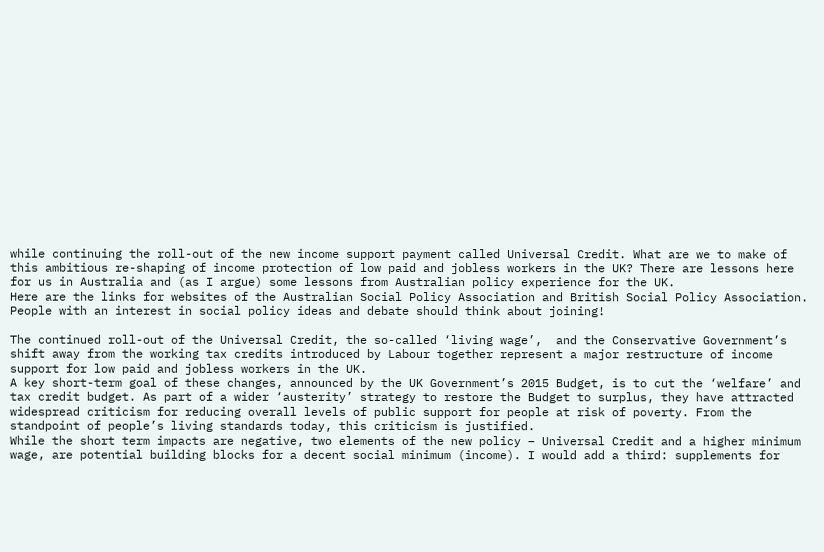while continuing the roll-out of the new income support payment called Universal Credit. What are we to make of this ambitious re-shaping of income protection of low paid and jobless workers in the UK? There are lessons here for us in Australia and (as I argue) some lessons from Australian policy experience for the UK.
Here are the links for websites of the Australian Social Policy Association and British Social Policy Association. People with an interest in social policy ideas and debate should think about joining!

The continued roll-out of the Universal Credit, the so-called ‘living wage’,  and the Conservative Government’s shift away from the working tax credits introduced by Labour together represent a major restructure of income support for low paid and jobless workers in the UK.
A key short-term goal of these changes, announced by the UK Government’s 2015 Budget, is to cut the ‘welfare’ and tax credit budget. As part of a wider ‘austerity’ strategy to restore the Budget to surplus, they have attracted widespread criticism for reducing overall levels of public support for people at risk of poverty. From the standpoint of people’s living standards today, this criticism is justified.
While the short term impacts are negative, two elements of the new policy – Universal Credit and a higher minimum wage, are potential building blocks for a decent social minimum (income). I would add a third: supplements for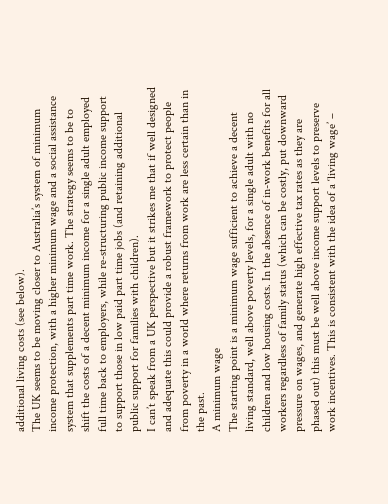additional living costs (see below).
The UK seems to be moving closer to Australia’s system of minimum income protection, with a higher minimum wage and a social assistance system that supplements part time work. The strategy seems to be to shift the costs of a decent minimum income for a single adult employed full time back to employers, while re-structuring public income support to support those in low paid part time jobs (and retaining additional public support for families with children).
I can’t speak from a UK perspective but it strikes me that if well designed and adequate this could provide a robust framework to protect people from poverty in a world where returns from work are less certain than in the past.
A minimum wage
The starting point is a minimum wage sufficient to achieve a decent living standard, well above poverty levels, for a single adult with no children and low housing costs. In the absence of in-work benefits for all workers regardless of family status (which can be costly, put downward pressure on wages, and generate high effective tax rates as they are phased out) this must be well above income support levels to preserve work incentives. This is consistent with the idea of a ‘living wage’ –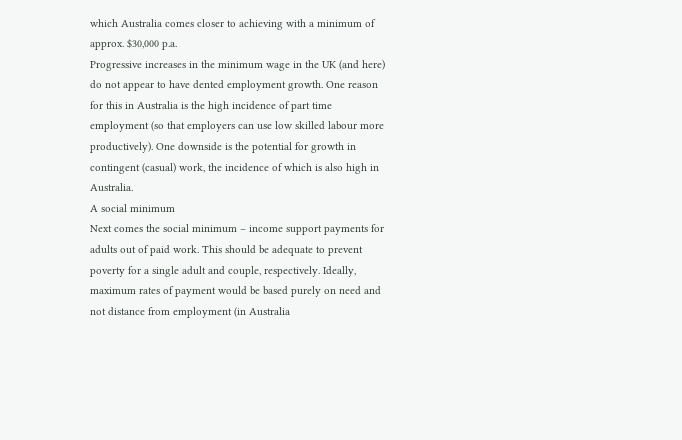which Australia comes closer to achieving with a minimum of approx. $30,000 p.a.
Progressive increases in the minimum wage in the UK (and here) do not appear to have dented employment growth. One reason for this in Australia is the high incidence of part time employment (so that employers can use low skilled labour more productively). One downside is the potential for growth in contingent (casual) work, the incidence of which is also high in Australia.
A social minimum
Next comes the social minimum – income support payments for adults out of paid work. This should be adequate to prevent poverty for a single adult and couple, respectively. Ideally, maximum rates of payment would be based purely on need and not distance from employment (in Australia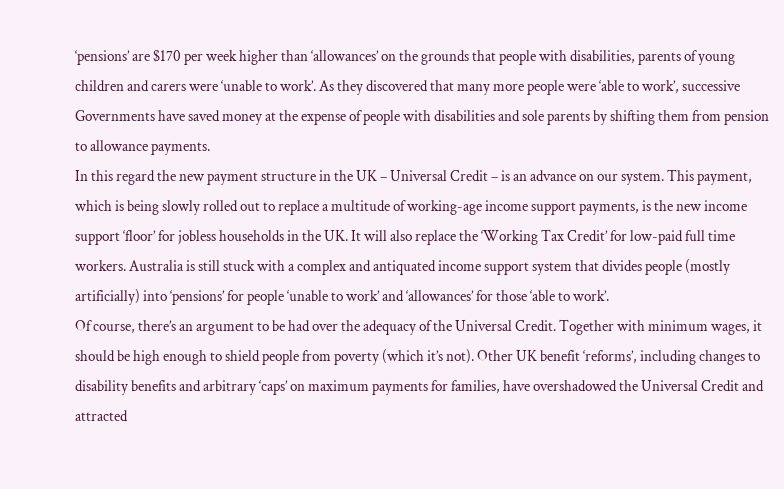‘pensions’ are $170 per week higher than ‘allowances’ on the grounds that people with disabilities, parents of young children and carers were ‘unable to work’. As they discovered that many more people were ‘able to work’, successive Governments have saved money at the expense of people with disabilities and sole parents by shifting them from pension to allowance payments.
In this regard the new payment structure in the UK – Universal Credit – is an advance on our system. This payment, which is being slowly rolled out to replace a multitude of working-age income support payments, is the new income support ‘floor’ for jobless households in the UK. It will also replace the ‘Working Tax Credit’ for low-paid full time workers. Australia is still stuck with a complex and antiquated income support system that divides people (mostly artificially) into ‘pensions’ for people ‘unable to work’ and ‘allowances’ for those ‘able to work’.
Of course, there’s an argument to be had over the adequacy of the Universal Credit. Together with minimum wages, it should be high enough to shield people from poverty (which it’s not). Other UK benefit ‘reforms’, including changes to disability benefits and arbitrary ‘caps’ on maximum payments for families, have overshadowed the Universal Credit and attracted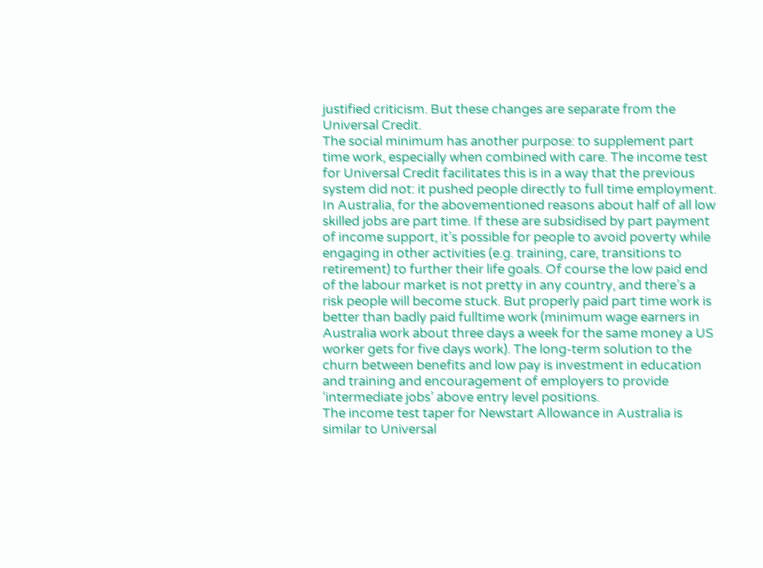justified criticism. But these changes are separate from the Universal Credit.
The social minimum has another purpose: to supplement part time work, especially when combined with care. The income test for Universal Credit facilitates this is in a way that the previous system did not: it pushed people directly to full time employment.
In Australia, for the abovementioned reasons about half of all low skilled jobs are part time. If these are subsidised by part payment of income support, it’s possible for people to avoid poverty while engaging in other activities (e.g. training, care, transitions to retirement) to further their life goals. Of course the low paid end of the labour market is not pretty in any country, and there’s a risk people will become stuck. But properly paid part time work is better than badly paid fulltime work (minimum wage earners in Australia work about three days a week for the same money a US worker gets for five days work). The long-term solution to the churn between benefits and low pay is investment in education and training and encouragement of employers to provide ‘intermediate jobs’ above entry level positions.
The income test taper for Newstart Allowance in Australia is similar to Universal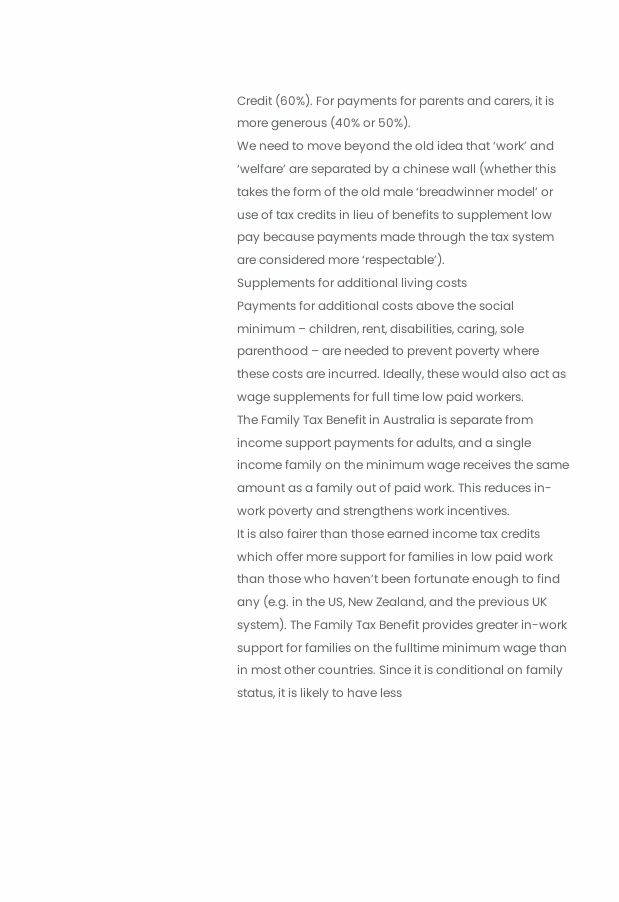Credit (60%). For payments for parents and carers, it is more generous (40% or 50%).
We need to move beyond the old idea that ‘work’ and ‘welfare’ are separated by a chinese wall (whether this takes the form of the old male ‘breadwinner model’ or use of tax credits in lieu of benefits to supplement low pay because payments made through the tax system are considered more ‘respectable’).
Supplements for additional living costs
Payments for additional costs above the social minimum – children, rent, disabilities, caring, sole parenthood – are needed to prevent poverty where these costs are incurred. Ideally, these would also act as wage supplements for full time low paid workers.
The Family Tax Benefit in Australia is separate from income support payments for adults, and a single income family on the minimum wage receives the same amount as a family out of paid work. This reduces in-work poverty and strengthens work incentives.
It is also fairer than those earned income tax credits which offer more support for families in low paid work than those who haven’t been fortunate enough to find any (e.g. in the US, New Zealand, and the previous UK system). The Family Tax Benefit provides greater in-work support for families on the fulltime minimum wage than in most other countries. Since it is conditional on family status, it is likely to have less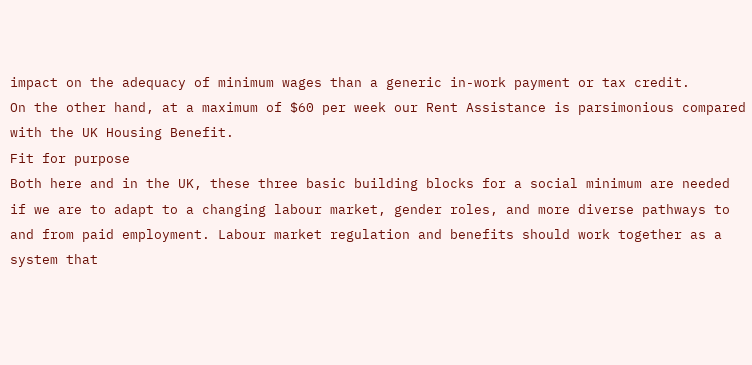impact on the adequacy of minimum wages than a generic in-work payment or tax credit.
On the other hand, at a maximum of $60 per week our Rent Assistance is parsimonious compared with the UK Housing Benefit.
Fit for purpose
Both here and in the UK, these three basic building blocks for a social minimum are needed if we are to adapt to a changing labour market, gender roles, and more diverse pathways to and from paid employment. Labour market regulation and benefits should work together as a system that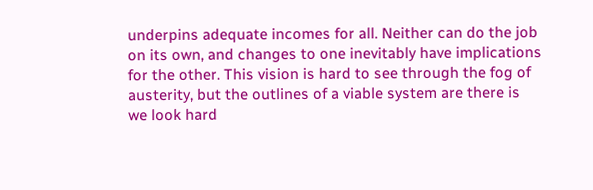underpins adequate incomes for all. Neither can do the job on its own, and changes to one inevitably have implications for the other. This vision is hard to see through the fog of austerity, but the outlines of a viable system are there is we look hard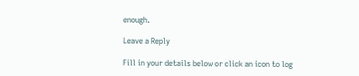enough.

Leave a Reply

Fill in your details below or click an icon to log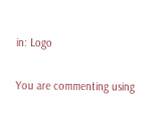in: Logo

You are commenting using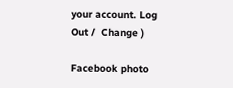your account. Log Out /  Change )

Facebook photo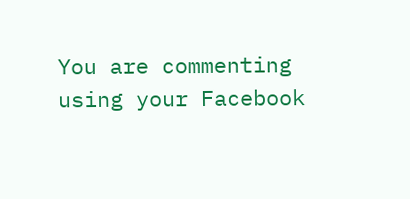You are commenting using your Facebook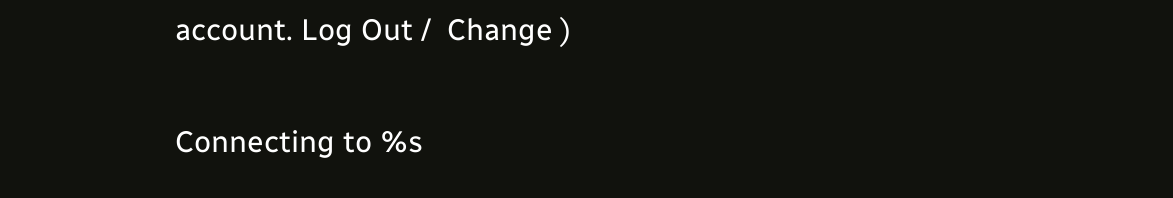account. Log Out /  Change )

Connecting to %s